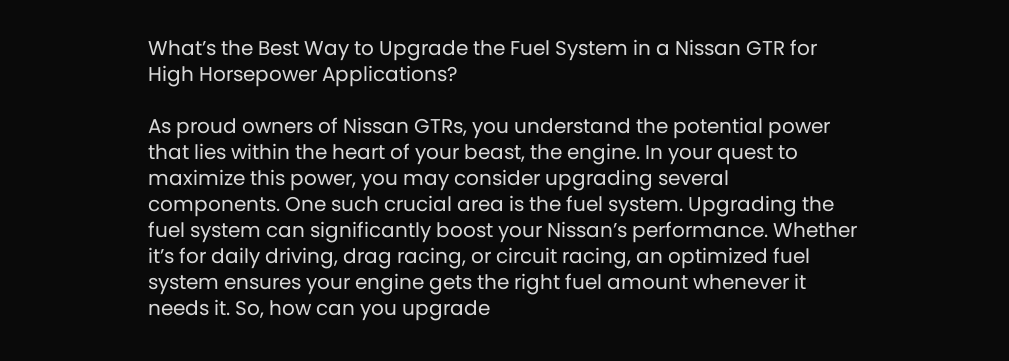What’s the Best Way to Upgrade the Fuel System in a Nissan GTR for High Horsepower Applications?

As proud owners of Nissan GTRs, you understand the potential power that lies within the heart of your beast, the engine. In your quest to maximize this power, you may consider upgrading several components. One such crucial area is the fuel system. Upgrading the fuel system can significantly boost your Nissan’s performance. Whether it’s for daily driving, drag racing, or circuit racing, an optimized fuel system ensures your engine gets the right fuel amount whenever it needs it. So, how can you upgrade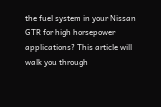the fuel system in your Nissan GTR for high horsepower applications? This article will walk you through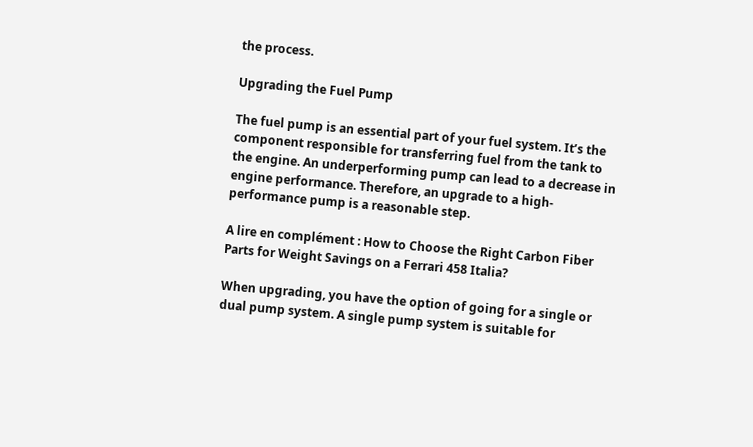the process.

Upgrading the Fuel Pump

The fuel pump is an essential part of your fuel system. It’s the component responsible for transferring fuel from the tank to the engine. An underperforming pump can lead to a decrease in engine performance. Therefore, an upgrade to a high-performance pump is a reasonable step.

A lire en complément : How to Choose the Right Carbon Fiber Parts for Weight Savings on a Ferrari 458 Italia?

When upgrading, you have the option of going for a single or dual pump system. A single pump system is suitable for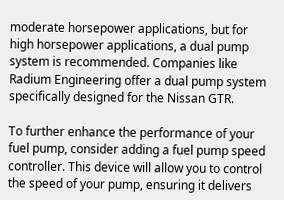moderate horsepower applications, but for high horsepower applications, a dual pump system is recommended. Companies like Radium Engineering offer a dual pump system specifically designed for the Nissan GTR.

To further enhance the performance of your fuel pump, consider adding a fuel pump speed controller. This device will allow you to control the speed of your pump, ensuring it delivers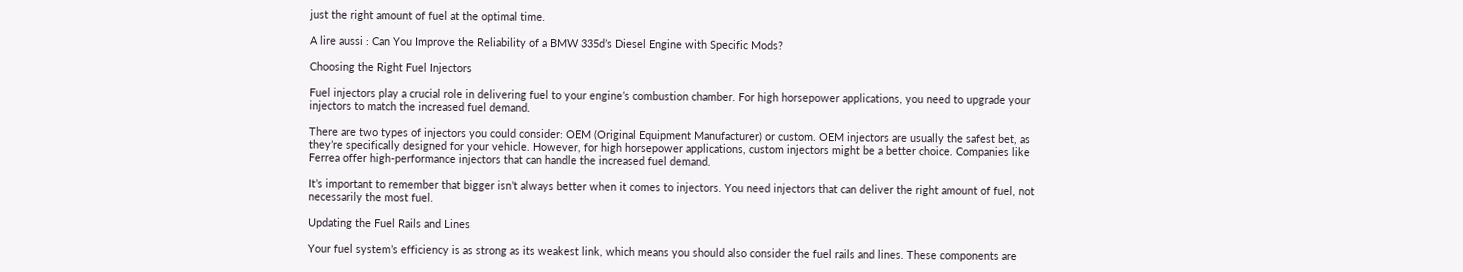just the right amount of fuel at the optimal time.

A lire aussi : Can You Improve the Reliability of a BMW 335d’s Diesel Engine with Specific Mods?

Choosing the Right Fuel Injectors

Fuel injectors play a crucial role in delivering fuel to your engine’s combustion chamber. For high horsepower applications, you need to upgrade your injectors to match the increased fuel demand.

There are two types of injectors you could consider: OEM (Original Equipment Manufacturer) or custom. OEM injectors are usually the safest bet, as they’re specifically designed for your vehicle. However, for high horsepower applications, custom injectors might be a better choice. Companies like Ferrea offer high-performance injectors that can handle the increased fuel demand.

It’s important to remember that bigger isn’t always better when it comes to injectors. You need injectors that can deliver the right amount of fuel, not necessarily the most fuel.

Updating the Fuel Rails and Lines

Your fuel system’s efficiency is as strong as its weakest link, which means you should also consider the fuel rails and lines. These components are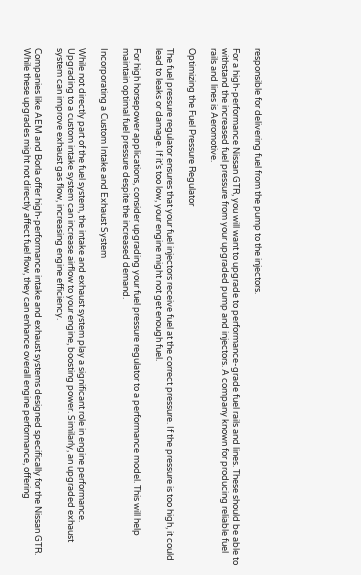responsible for delivering fuel from the pump to the injectors.

For a high-performance Nissan GTR, you will want to upgrade to performance-grade fuel rails and lines. These should be able to withstand the increased fuel pressure from your upgraded pump and injectors. A company known for producing reliable fuel rails and lines is Aeromotive.

Optimizing the Fuel Pressure Regulator

The fuel pressure regulator ensures that your fuel injectors receive fuel at the correct pressure. If the pressure is too high, it could lead to leaks or damage. If it’s too low, your engine might not get enough fuel.

For high horsepower applications, consider upgrading your fuel pressure regulator to a performance model. This will help maintain optimal fuel pressure despite the increased demand.

Incorporating a Custom Intake and Exhaust System

While not directly part of the fuel system, the intake and exhaust system play a significant role in engine performance. Upgrading to a custom intake system can increase airflow to your engine, boosting power. Similarly, an upgraded exhaust system can improve exhaust gas flow, increasing engine efficiency.

Companies like AEM and Borla offer high-performance intake and exhaust systems designed specifically for the Nissan GTR. While these upgrades might not directly affect fuel flow, they can enhance overall engine performance, offering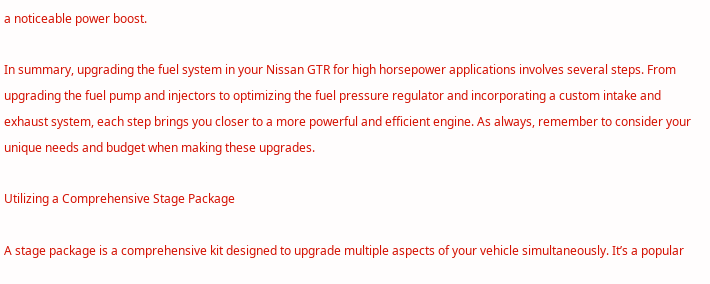a noticeable power boost.

In summary, upgrading the fuel system in your Nissan GTR for high horsepower applications involves several steps. From upgrading the fuel pump and injectors to optimizing the fuel pressure regulator and incorporating a custom intake and exhaust system, each step brings you closer to a more powerful and efficient engine. As always, remember to consider your unique needs and budget when making these upgrades.

Utilizing a Comprehensive Stage Package

A stage package is a comprehensive kit designed to upgrade multiple aspects of your vehicle simultaneously. It’s a popular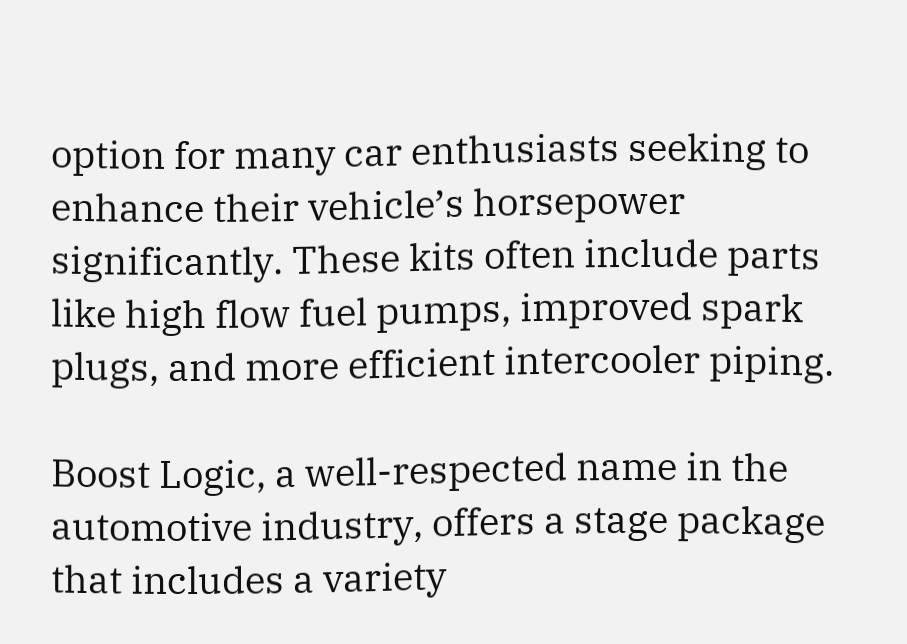option for many car enthusiasts seeking to enhance their vehicle’s horsepower significantly. These kits often include parts like high flow fuel pumps, improved spark plugs, and more efficient intercooler piping.

Boost Logic, a well-respected name in the automotive industry, offers a stage package that includes a variety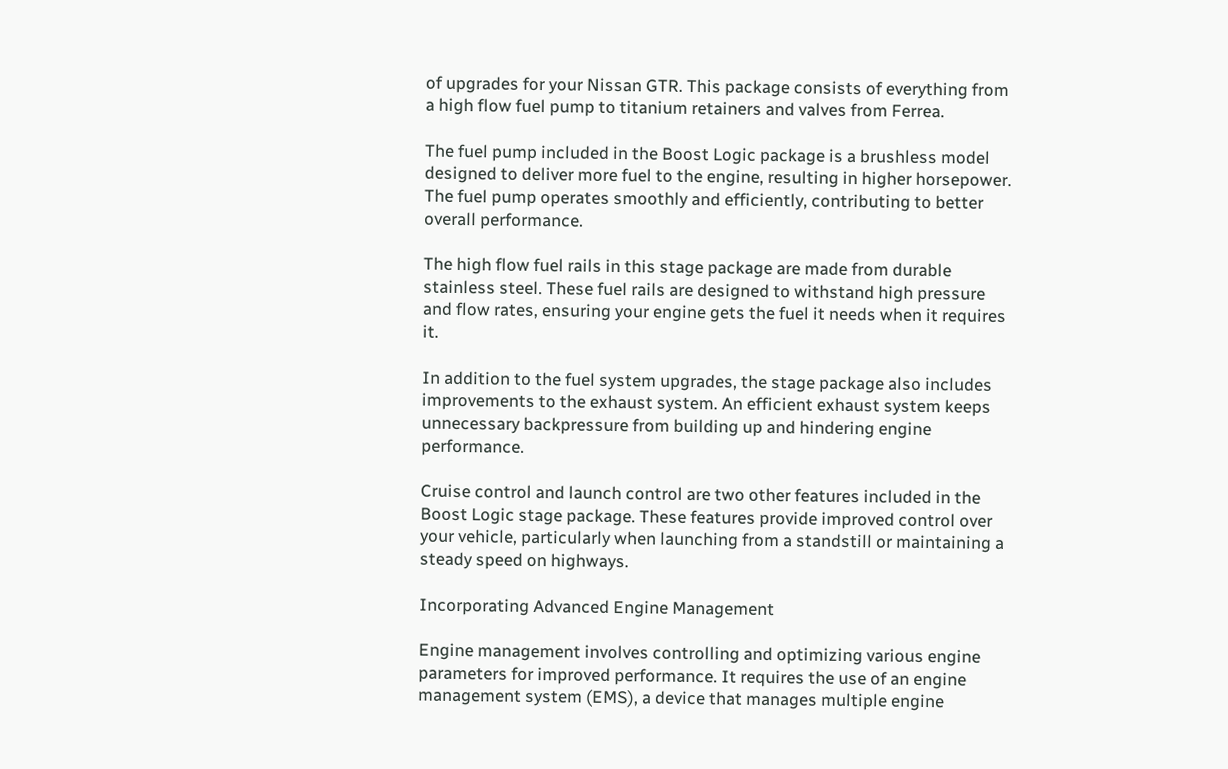of upgrades for your Nissan GTR. This package consists of everything from a high flow fuel pump to titanium retainers and valves from Ferrea.

The fuel pump included in the Boost Logic package is a brushless model designed to deliver more fuel to the engine, resulting in higher horsepower. The fuel pump operates smoothly and efficiently, contributing to better overall performance.

The high flow fuel rails in this stage package are made from durable stainless steel. These fuel rails are designed to withstand high pressure and flow rates, ensuring your engine gets the fuel it needs when it requires it.

In addition to the fuel system upgrades, the stage package also includes improvements to the exhaust system. An efficient exhaust system keeps unnecessary backpressure from building up and hindering engine performance.

Cruise control and launch control are two other features included in the Boost Logic stage package. These features provide improved control over your vehicle, particularly when launching from a standstill or maintaining a steady speed on highways.

Incorporating Advanced Engine Management

Engine management involves controlling and optimizing various engine parameters for improved performance. It requires the use of an engine management system (EMS), a device that manages multiple engine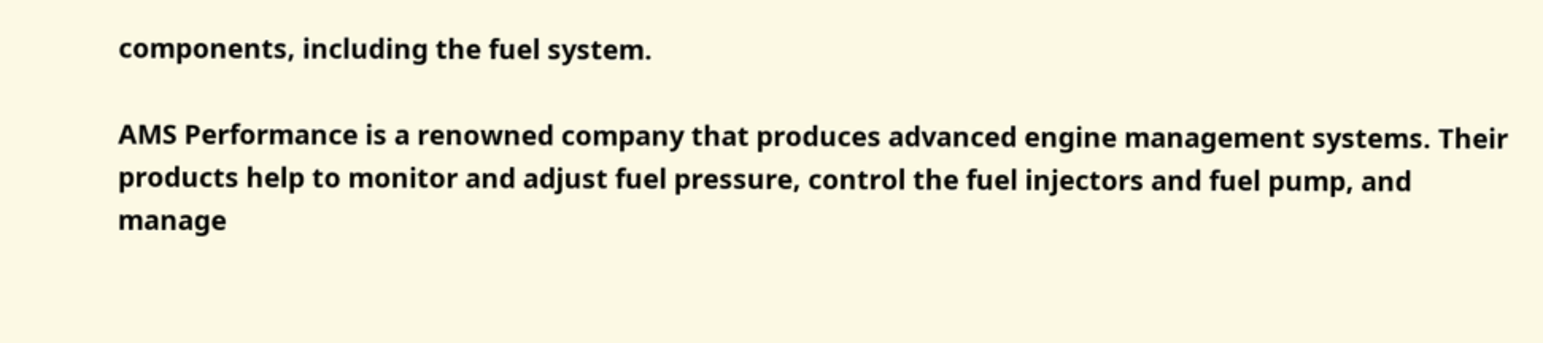components, including the fuel system.

AMS Performance is a renowned company that produces advanced engine management systems. Their products help to monitor and adjust fuel pressure, control the fuel injectors and fuel pump, and manage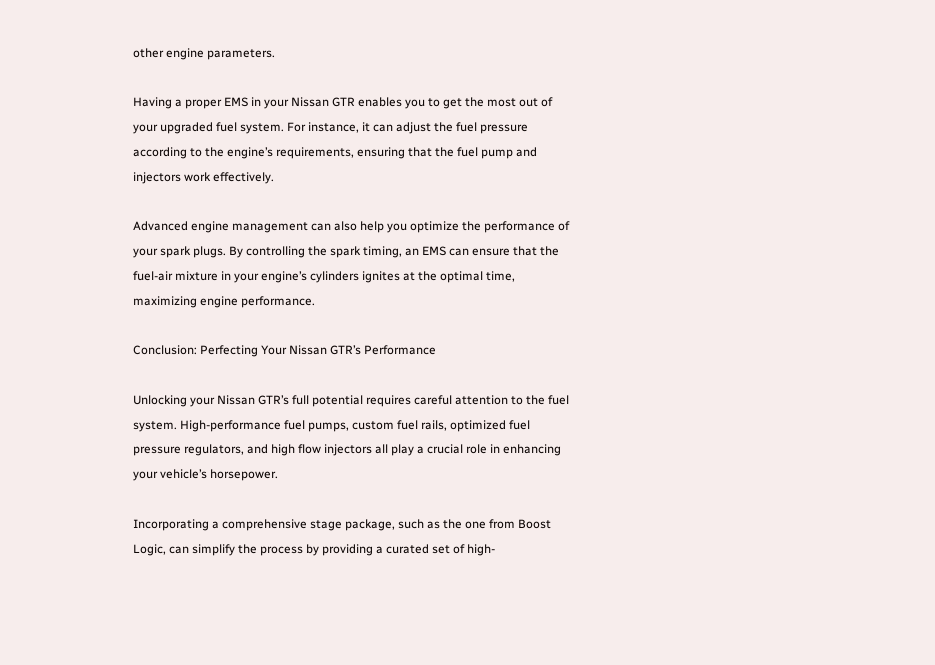other engine parameters.

Having a proper EMS in your Nissan GTR enables you to get the most out of your upgraded fuel system. For instance, it can adjust the fuel pressure according to the engine’s requirements, ensuring that the fuel pump and injectors work effectively.

Advanced engine management can also help you optimize the performance of your spark plugs. By controlling the spark timing, an EMS can ensure that the fuel-air mixture in your engine’s cylinders ignites at the optimal time, maximizing engine performance.

Conclusion: Perfecting Your Nissan GTR’s Performance

Unlocking your Nissan GTR’s full potential requires careful attention to the fuel system. High-performance fuel pumps, custom fuel rails, optimized fuel pressure regulators, and high flow injectors all play a crucial role in enhancing your vehicle’s horsepower.

Incorporating a comprehensive stage package, such as the one from Boost Logic, can simplify the process by providing a curated set of high-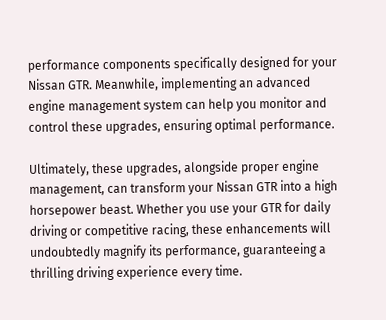performance components specifically designed for your Nissan GTR. Meanwhile, implementing an advanced engine management system can help you monitor and control these upgrades, ensuring optimal performance.

Ultimately, these upgrades, alongside proper engine management, can transform your Nissan GTR into a high horsepower beast. Whether you use your GTR for daily driving or competitive racing, these enhancements will undoubtedly magnify its performance, guaranteeing a thrilling driving experience every time.